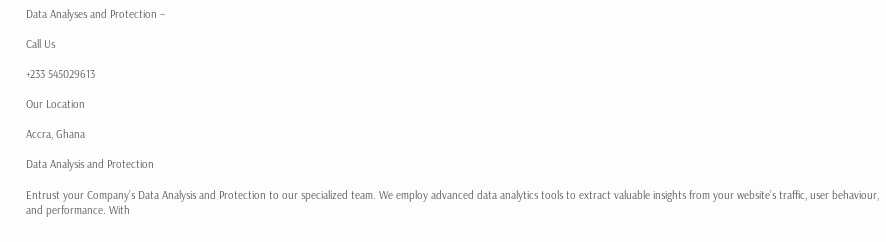Data Analyses and Protection –

Call Us

+233 545029613

Our Location

Accra, Ghana

Data Analysis and Protection

Entrust your Company’s Data Analysis and Protection to our specialized team. We employ advanced data analytics tools to extract valuable insights from your website’s traffic, user behaviour, and performance. With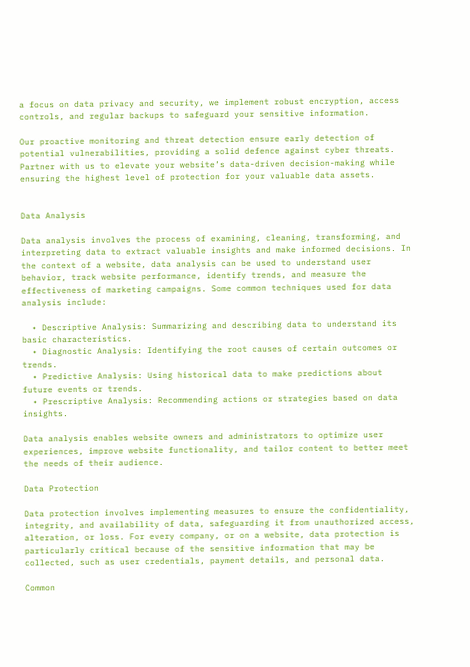a focus on data privacy and security, we implement robust encryption, access controls, and regular backups to safeguard your sensitive information.

Our proactive monitoring and threat detection ensure early detection of potential vulnerabilities, providing a solid defence against cyber threats. Partner with us to elevate your website’s data-driven decision-making while ensuring the highest level of protection for your valuable data assets.


Data Analysis

Data analysis involves the process of examining, cleaning, transforming, and interpreting data to extract valuable insights and make informed decisions. In the context of a website, data analysis can be used to understand user behavior, track website performance, identify trends, and measure the effectiveness of marketing campaigns. Some common techniques used for data analysis include:

  • Descriptive Analysis: Summarizing and describing data to understand its basic characteristics.
  • Diagnostic Analysis: Identifying the root causes of certain outcomes or trends.
  • Predictive Analysis: Using historical data to make predictions about future events or trends.
  • Prescriptive Analysis: Recommending actions or strategies based on data insights.

Data analysis enables website owners and administrators to optimize user experiences, improve website functionality, and tailor content to better meet the needs of their audience.

Data Protection

Data protection involves implementing measures to ensure the confidentiality, integrity, and availability of data, safeguarding it from unauthorized access, alteration, or loss. For every company, or on a website, data protection is particularly critical because of the sensitive information that may be collected, such as user credentials, payment details, and personal data.

Common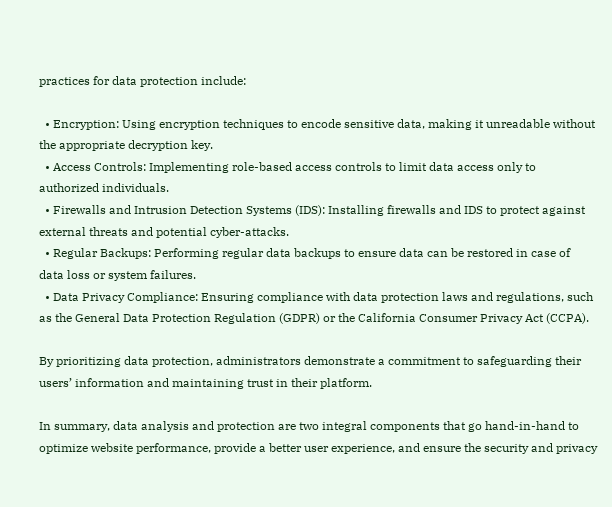practices for data protection include:

  • Encryption: Using encryption techniques to encode sensitive data, making it unreadable without the appropriate decryption key.
  • Access Controls: Implementing role-based access controls to limit data access only to authorized individuals.
  • Firewalls and Intrusion Detection Systems (IDS): Installing firewalls and IDS to protect against external threats and potential cyber-attacks.
  • Regular Backups: Performing regular data backups to ensure data can be restored in case of data loss or system failures.
  • Data Privacy Compliance: Ensuring compliance with data protection laws and regulations, such as the General Data Protection Regulation (GDPR) or the California Consumer Privacy Act (CCPA).

By prioritizing data protection, administrators demonstrate a commitment to safeguarding their users’ information and maintaining trust in their platform.

In summary, data analysis and protection are two integral components that go hand-in-hand to optimize website performance, provide a better user experience, and ensure the security and privacy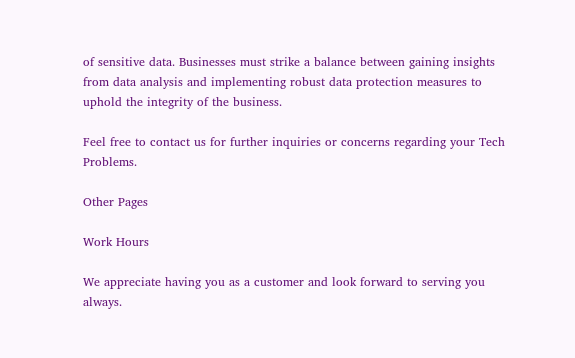of sensitive data. Businesses must strike a balance between gaining insights from data analysis and implementing robust data protection measures to uphold the integrity of the business.

Feel free to contact us for further inquiries or concerns regarding your Tech Problems.

Other Pages

Work Hours

We appreciate having you as a customer and look forward to serving you always.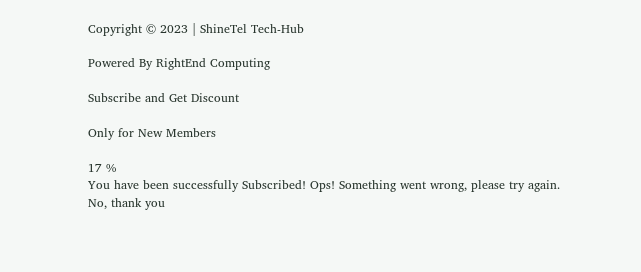Copyright © 2023 | ShineTel Tech-Hub

Powered By RightEnd Computing

Subscribe and Get Discount

Only for New Members

17 %
You have been successfully Subscribed! Ops! Something went wrong, please try again.
No, thank you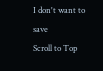I don't want to save
Scroll to Top